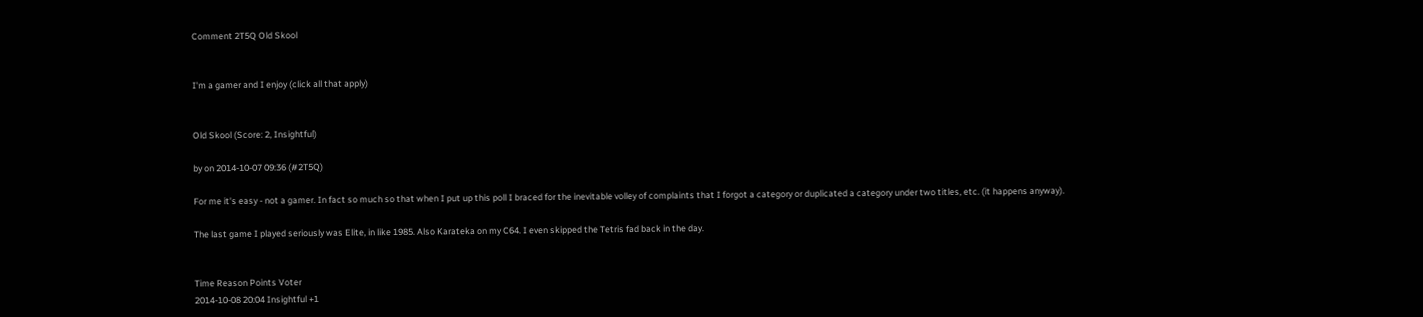Comment 2T5Q Old Skool


I'm a gamer and I enjoy (click all that apply)


Old Skool (Score: 2, Insightful)

by on 2014-10-07 09:36 (#2T5Q)

For me it's easy - not a gamer. In fact so much so that when I put up this poll I braced for the inevitable volley of complaints that I forgot a category or duplicated a category under two titles, etc. (it happens anyway).

The last game I played seriously was Elite, in like 1985. Also Karateka on my C64. I even skipped the Tetris fad back in the day.


Time Reason Points Voter
2014-10-08 20:04 Insightful +1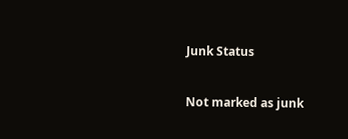Junk Status

Not marked as junk